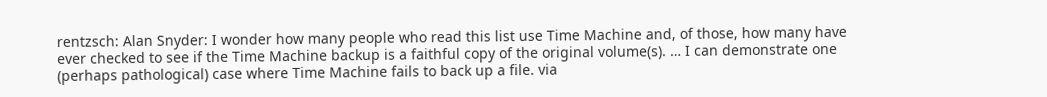rentzsch: Alan Snyder: I wonder how many people who read this list use Time Machine and, of those, how many have ever checked to see if the Time Machine backup is a faithful copy of the original volume(s). … I can demonstrate one (perhaps pathological) case where Time Machine fails to back up a file. via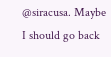@siracusa. Maybe I should go back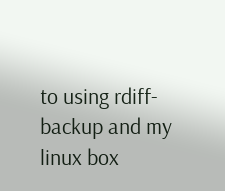to using rdiff-backup and my linux box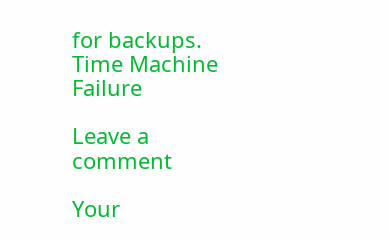for backups. Time Machine Failure

Leave a comment

Your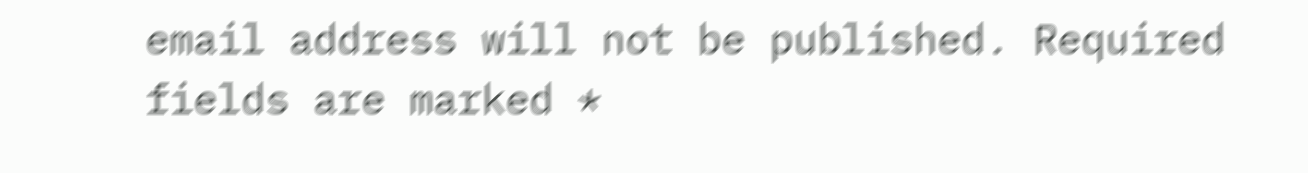email address will not be published. Required fields are marked *